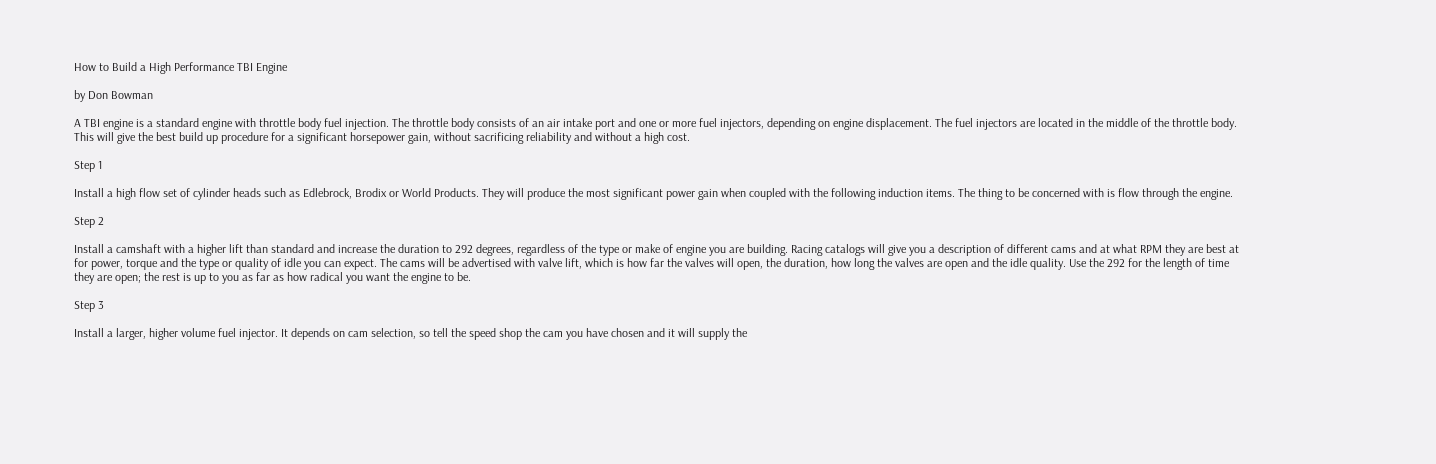How to Build a High Performance TBI Engine

by Don Bowman

A TBI engine is a standard engine with throttle body fuel injection. The throttle body consists of an air intake port and one or more fuel injectors, depending on engine displacement. The fuel injectors are located in the middle of the throttle body. This will give the best build up procedure for a significant horsepower gain, without sacrificing reliability and without a high cost.

Step 1

Install a high flow set of cylinder heads such as Edlebrock, Brodix or World Products. They will produce the most significant power gain when coupled with the following induction items. The thing to be concerned with is flow through the engine.

Step 2

Install a camshaft with a higher lift than standard and increase the duration to 292 degrees, regardless of the type or make of engine you are building. Racing catalogs will give you a description of different cams and at what RPM they are best at for power, torque and the type or quality of idle you can expect. The cams will be advertised with valve lift, which is how far the valves will open, the duration, how long the valves are open and the idle quality. Use the 292 for the length of time they are open; the rest is up to you as far as how radical you want the engine to be.

Step 3

Install a larger, higher volume fuel injector. It depends on cam selection, so tell the speed shop the cam you have chosen and it will supply the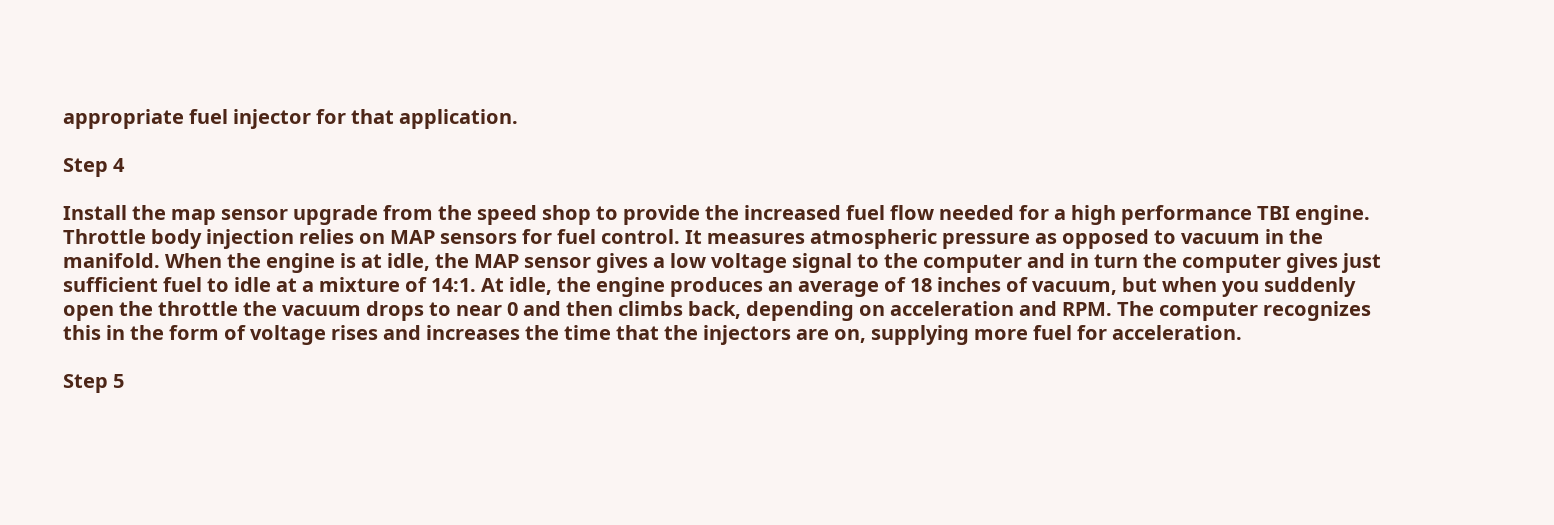appropriate fuel injector for that application.

Step 4

Install the map sensor upgrade from the speed shop to provide the increased fuel flow needed for a high performance TBI engine. Throttle body injection relies on MAP sensors for fuel control. It measures atmospheric pressure as opposed to vacuum in the manifold. When the engine is at idle, the MAP sensor gives a low voltage signal to the computer and in turn the computer gives just sufficient fuel to idle at a mixture of 14:1. At idle, the engine produces an average of 18 inches of vacuum, but when you suddenly open the throttle the vacuum drops to near 0 and then climbs back, depending on acceleration and RPM. The computer recognizes this in the form of voltage rises and increases the time that the injectors are on, supplying more fuel for acceleration.

Step 5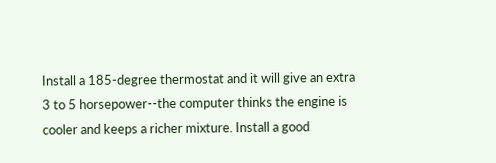Install a 185-degree thermostat and it will give an extra 3 to 5 horsepower--the computer thinks the engine is cooler and keeps a richer mixture. Install a good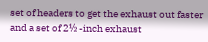set of headers to get the exhaust out faster and a set of 2½ -inch exhaust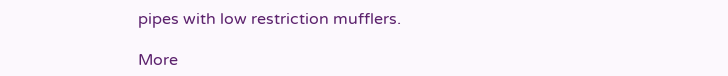pipes with low restriction mufflers.

More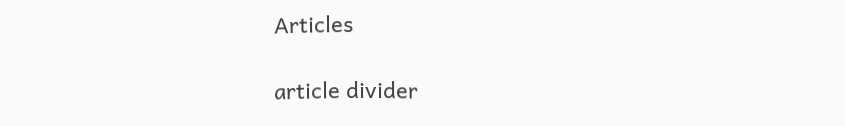Articles

article divider